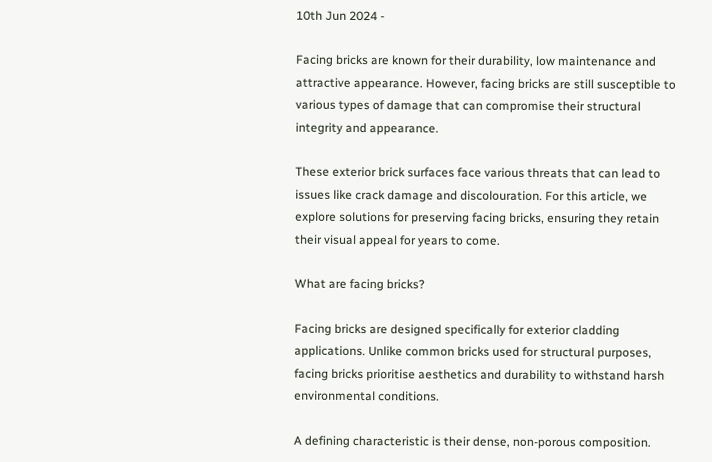10th Jun 2024 -

Facing bricks are known for their durability, low maintenance and attractive appearance. However, facing bricks are still susceptible to various types of damage that can compromise their structural integrity and appearance.

These exterior brick surfaces face various threats that can lead to issues like crack damage and discolouration. For this article, we explore solutions for preserving facing bricks, ensuring they retain their visual appeal for years to come.

What are facing bricks?

Facing bricks are designed specifically for exterior cladding applications. Unlike common bricks used for structural purposes, facing bricks prioritise aesthetics and durability to withstand harsh environmental conditions.

A defining characteristic is their dense, non-porous composition.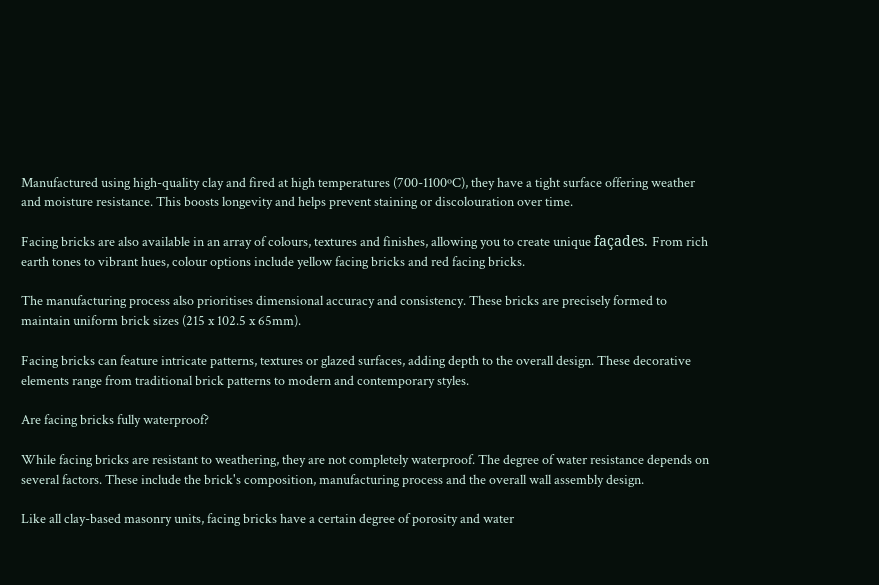Manufactured using high-quality clay and fired at high temperatures (700-1100ºC), they have a tight surface offering weather and moisture resistance. This boosts longevity and helps prevent staining or discolouration over time.

Facing bricks are also available in an array of colours, textures and finishes, allowing you to create unique façades. From rich earth tones to vibrant hues, colour options include yellow facing bricks and red facing bricks.

The manufacturing process also prioritises dimensional accuracy and consistency. These bricks are precisely formed to maintain uniform brick sizes (215 x 102.5 x 65mm).

Facing bricks can feature intricate patterns, textures or glazed surfaces, adding depth to the overall design. These decorative elements range from traditional brick patterns to modern and contemporary styles.

Are facing bricks fully waterproof?

While facing bricks are resistant to weathering, they are not completely waterproof. The degree of water resistance depends on several factors. These include the brick's composition, manufacturing process and the overall wall assembly design.

Like all clay-based masonry units, facing bricks have a certain degree of porosity and water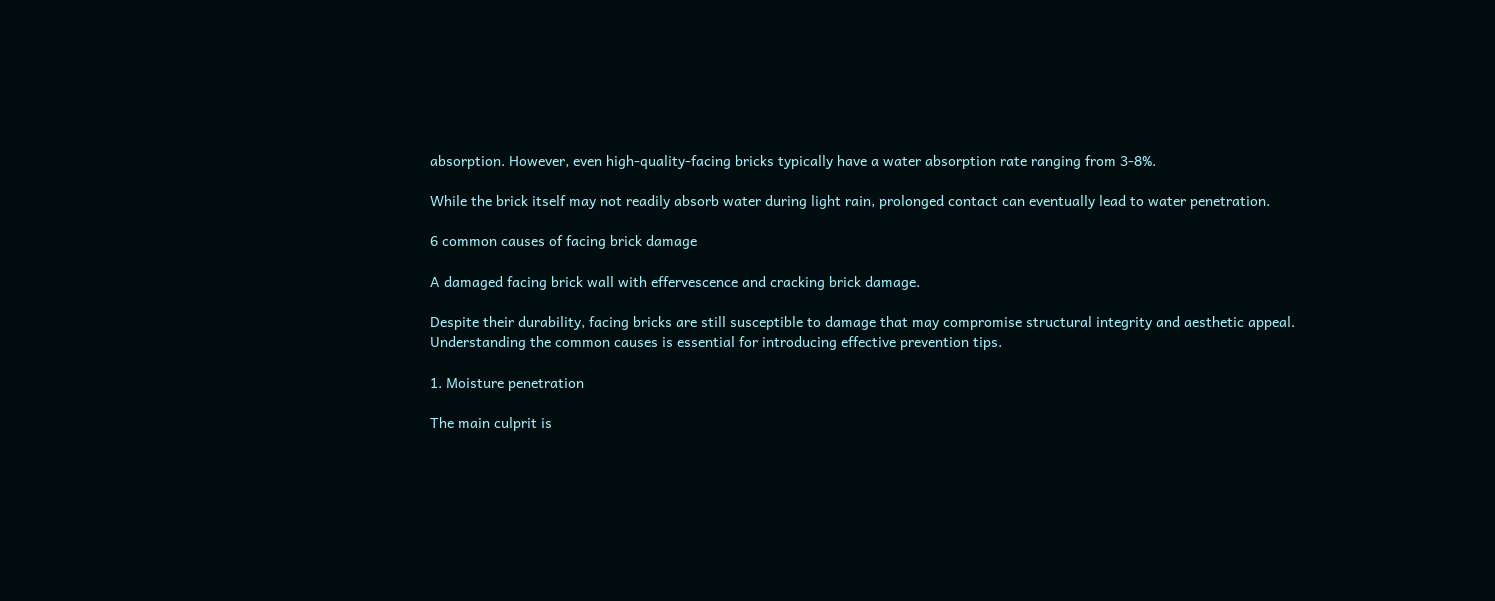absorption. However, even high-quality-facing bricks typically have a water absorption rate ranging from 3-8%.

While the brick itself may not readily absorb water during light rain, prolonged contact can eventually lead to water penetration.

6 common causes of facing brick damage

A damaged facing brick wall with effervescence and cracking brick damage.

Despite their durability, facing bricks are still susceptible to damage that may compromise structural integrity and aesthetic appeal. Understanding the common causes is essential for introducing effective prevention tips.

1. Moisture penetration

The main culprit is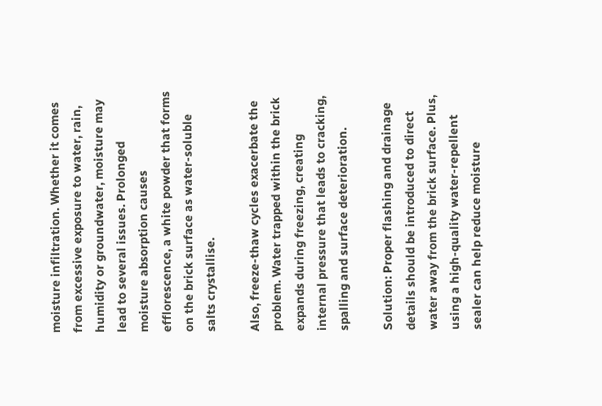moisture infiltration. Whether it comes from excessive exposure to water, rain, humidity or groundwater, moisture may lead to several issues. Prolonged moisture absorption causes efflorescence, a white powder that forms on the brick surface as water-soluble salts crystallise.

Also, freeze-thaw cycles exacerbate the problem. Water trapped within the brick expands during freezing, creating internal pressure that leads to cracking, spalling and surface deterioration.

Solution: Proper flashing and drainage details should be introduced to direct water away from the brick surface. Plus, using a high-quality water-repellent sealer can help reduce moisture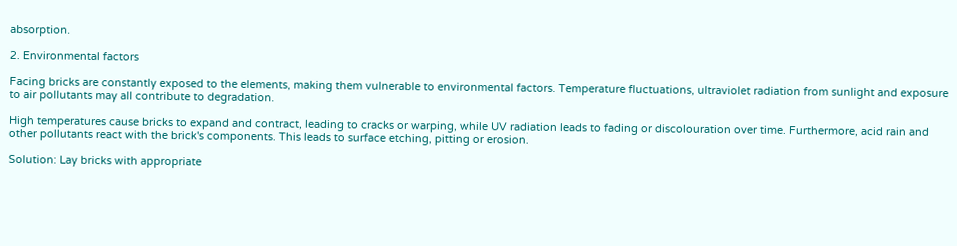absorption.

2. Environmental factors

Facing bricks are constantly exposed to the elements, making them vulnerable to environmental factors. Temperature fluctuations, ultraviolet radiation from sunlight and exposure to air pollutants may all contribute to degradation.

High temperatures cause bricks to expand and contract, leading to cracks or warping, while UV radiation leads to fading or discolouration over time. Furthermore, acid rain and other pollutants react with the brick's components. This leads to surface etching, pitting or erosion.

Solution: Lay bricks with appropriate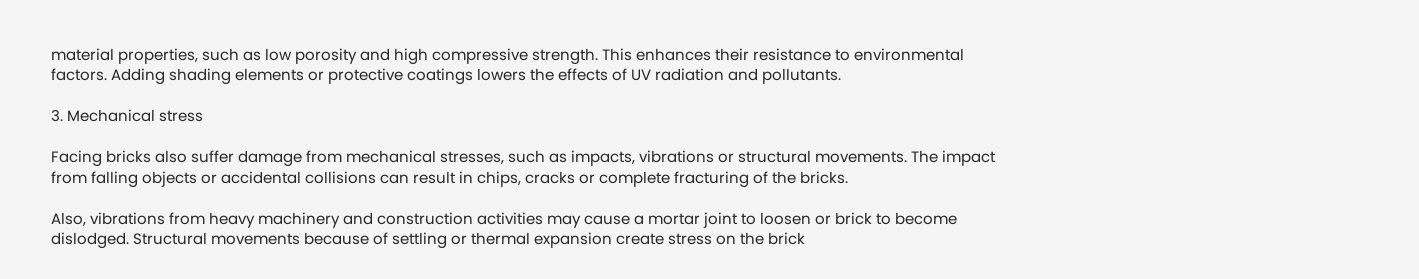material properties, such as low porosity and high compressive strength. This enhances their resistance to environmental factors. Adding shading elements or protective coatings lowers the effects of UV radiation and pollutants.

3. Mechanical stress

Facing bricks also suffer damage from mechanical stresses, such as impacts, vibrations or structural movements. The impact from falling objects or accidental collisions can result in chips, cracks or complete fracturing of the bricks.

Also, vibrations from heavy machinery and construction activities may cause a mortar joint to loosen or brick to become dislodged. Structural movements because of settling or thermal expansion create stress on the brick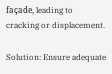façade, leading to cracking or displacement.

Solution: Ensure adequate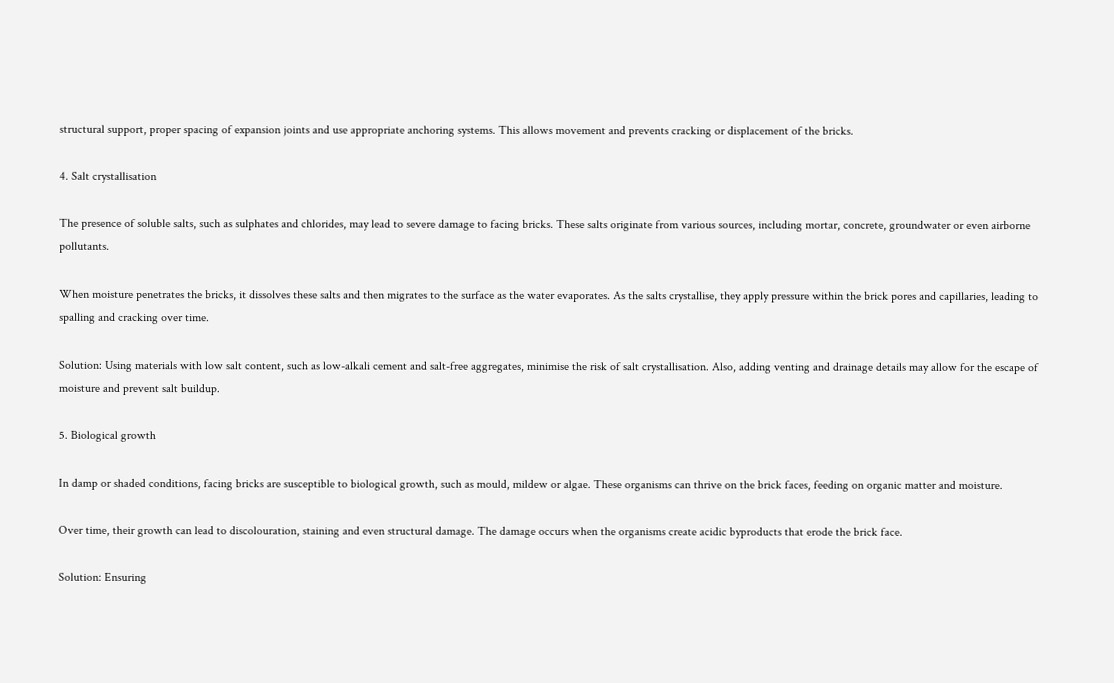structural support, proper spacing of expansion joints and use appropriate anchoring systems. This allows movement and prevents cracking or displacement of the bricks.

4. Salt crystallisation

The presence of soluble salts, such as sulphates and chlorides, may lead to severe damage to facing bricks. These salts originate from various sources, including mortar, concrete, groundwater or even airborne pollutants.

When moisture penetrates the bricks, it dissolves these salts and then migrates to the surface as the water evaporates. As the salts crystallise, they apply pressure within the brick pores and capillaries, leading to spalling and cracking over time.

Solution: Using materials with low salt content, such as low-alkali cement and salt-free aggregates, minimise the risk of salt crystallisation. Also, adding venting and drainage details may allow for the escape of moisture and prevent salt buildup.

5. Biological growth

In damp or shaded conditions, facing bricks are susceptible to biological growth, such as mould, mildew or algae. These organisms can thrive on the brick faces, feeding on organic matter and moisture.

Over time, their growth can lead to discolouration, staining and even structural damage. The damage occurs when the organisms create acidic byproducts that erode the brick face.

Solution: Ensuring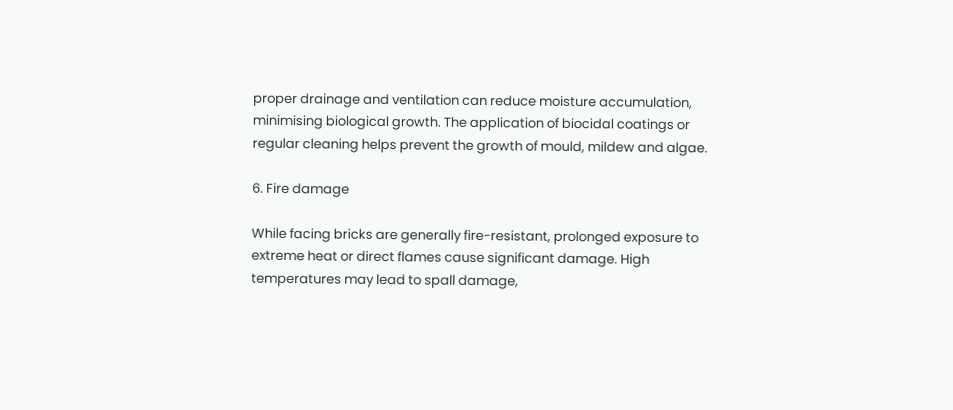proper drainage and ventilation can reduce moisture accumulation, minimising biological growth. The application of biocidal coatings or regular cleaning helps prevent the growth of mould, mildew and algae.

6. Fire damage

While facing bricks are generally fire-resistant, prolonged exposure to extreme heat or direct flames cause significant damage. High temperatures may lead to spall damage,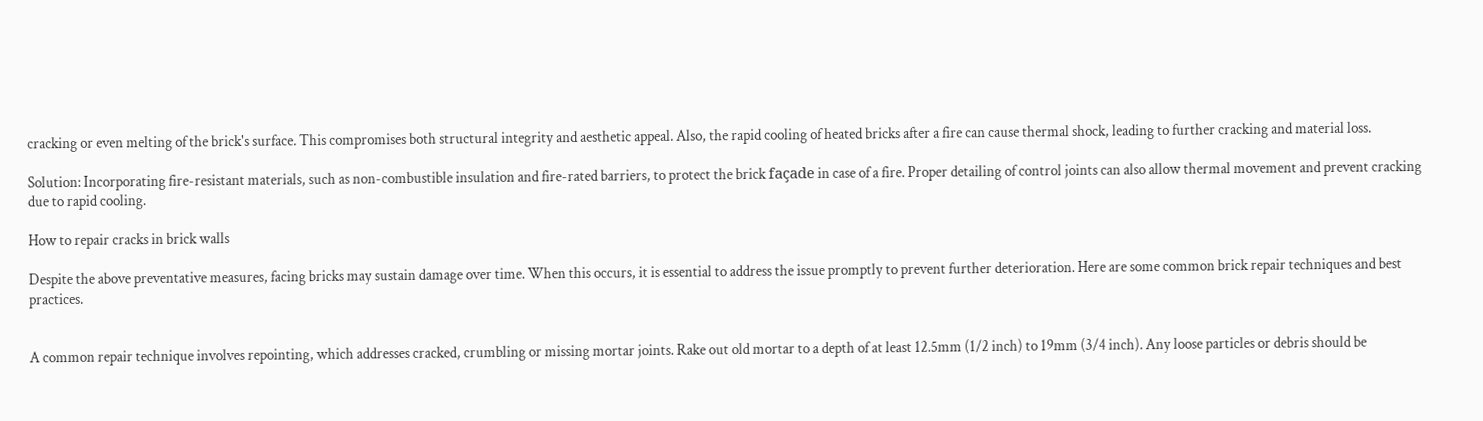cracking or even melting of the brick's surface. This compromises both structural integrity and aesthetic appeal. Also, the rapid cooling of heated bricks after a fire can cause thermal shock, leading to further cracking and material loss.

Solution: Incorporating fire-resistant materials, such as non-combustible insulation and fire-rated barriers, to protect the brick façade in case of a fire. Proper detailing of control joints can also allow thermal movement and prevent cracking due to rapid cooling.

How to repair cracks in brick walls

Despite the above preventative measures, facing bricks may sustain damage over time. When this occurs, it is essential to address the issue promptly to prevent further deterioration. Here are some common brick repair techniques and best practices.


A common repair technique involves repointing, which addresses cracked, crumbling or missing mortar joints. Rake out old mortar to a depth of at least 12.5mm (1/2 inch) to 19mm (3/4 inch). Any loose particles or debris should be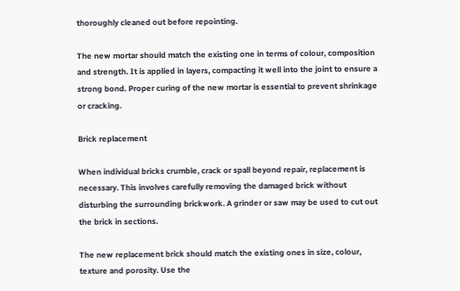thoroughly cleaned out before repointing.

The new mortar should match the existing one in terms of colour, composition and strength. It is applied in layers, compacting it well into the joint to ensure a strong bond. Proper curing of the new mortar is essential to prevent shrinkage or cracking.

Brick replacement

When individual bricks crumble, crack or spall beyond repair, replacement is necessary. This involves carefully removing the damaged brick without disturbing the surrounding brickwork. A grinder or saw may be used to cut out the brick in sections.

The new replacement brick should match the existing ones in size, colour, texture and porosity. Use the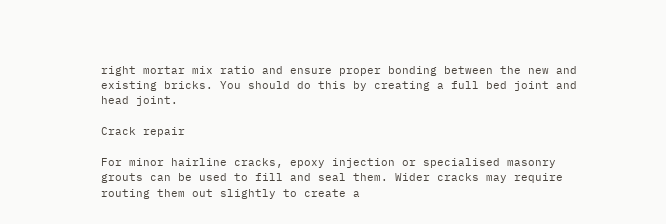right mortar mix ratio and ensure proper bonding between the new and existing bricks. You should do this by creating a full bed joint and head joint.

Crack repair

For minor hairline cracks, epoxy injection or specialised masonry grouts can be used to fill and seal them. Wider cracks may require routing them out slightly to create a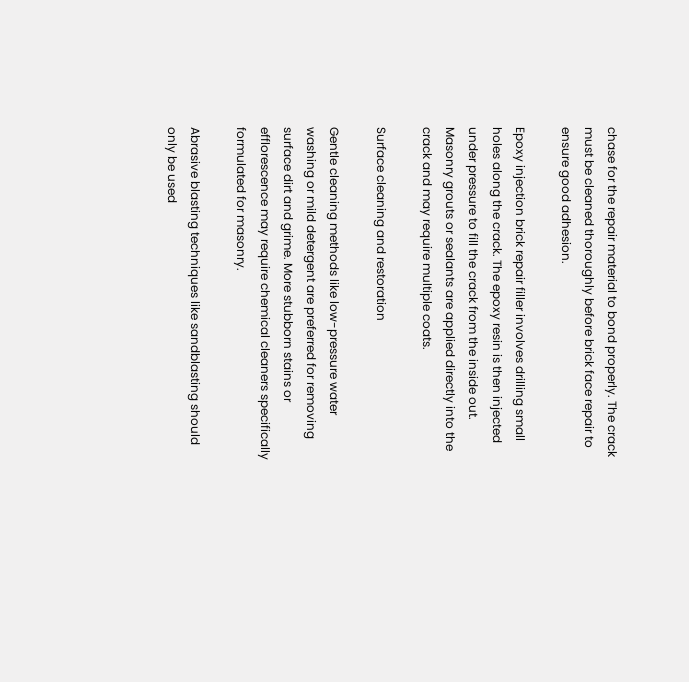chase for the repair material to bond properly. The crack must be cleaned thoroughly before brick face repair to ensure good adhesion.

Epoxy injection brick repair filler involves drilling small holes along the crack. The epoxy resin is then injected under pressure to fill the crack from the inside out. Masonry grouts or sealants are applied directly into the crack and may require multiple coats.

Surface cleaning and restoration

Gentle cleaning methods like low-pressure water washing or mild detergent are preferred for removing surface dirt and grime. More stubborn stains or efflorescence may require chemical cleaners specifically formulated for masonry.

Abrasive blasting techniques like sandblasting should only be used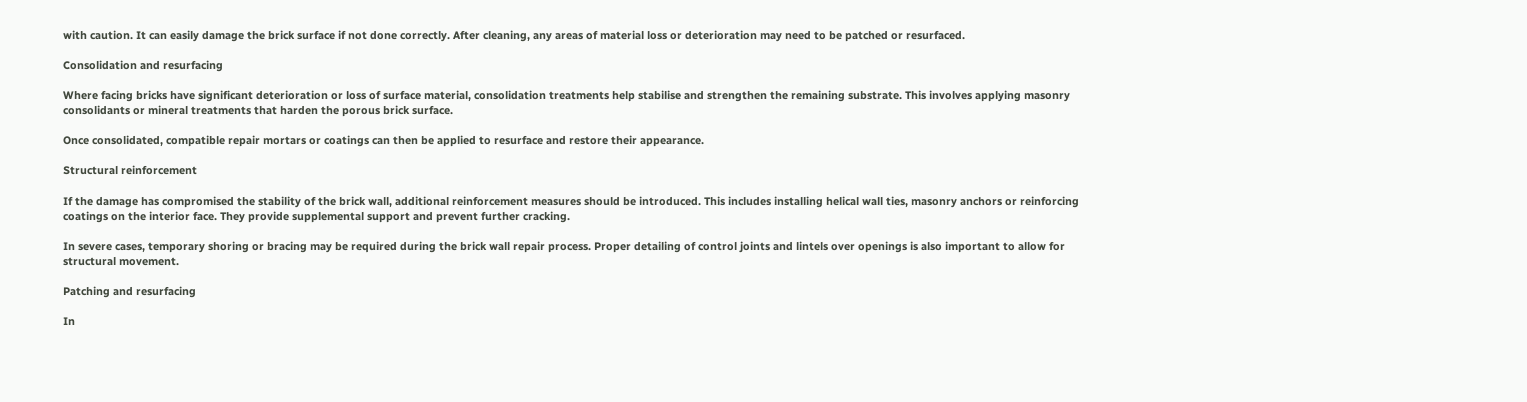with caution. It can easily damage the brick surface if not done correctly. After cleaning, any areas of material loss or deterioration may need to be patched or resurfaced.

Consolidation and resurfacing

Where facing bricks have significant deterioration or loss of surface material, consolidation treatments help stabilise and strengthen the remaining substrate. This involves applying masonry consolidants or mineral treatments that harden the porous brick surface.

Once consolidated, compatible repair mortars or coatings can then be applied to resurface and restore their appearance.

Structural reinforcement

If the damage has compromised the stability of the brick wall, additional reinforcement measures should be introduced. This includes installing helical wall ties, masonry anchors or reinforcing coatings on the interior face. They provide supplemental support and prevent further cracking.

In severe cases, temporary shoring or bracing may be required during the brick wall repair process. Proper detailing of control joints and lintels over openings is also important to allow for structural movement.

Patching and resurfacing

In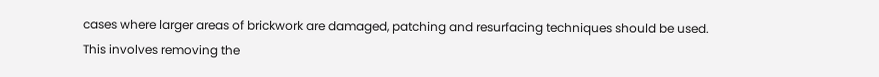cases where larger areas of brickwork are damaged, patching and resurfacing techniques should be used. This involves removing the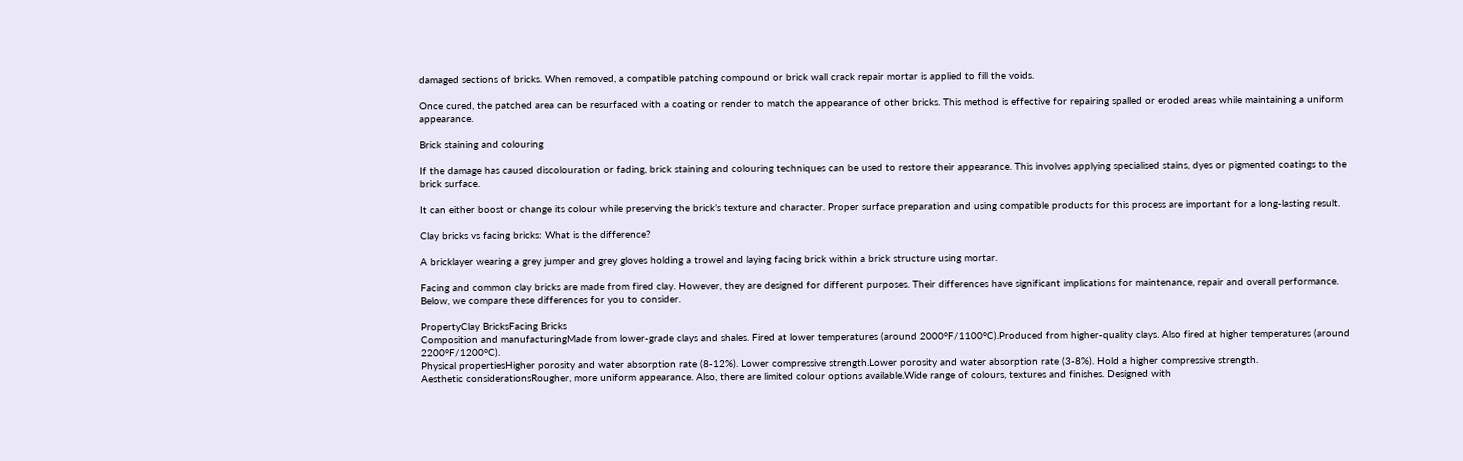damaged sections of bricks. When removed, a compatible patching compound or brick wall crack repair mortar is applied to fill the voids.

Once cured, the patched area can be resurfaced with a coating or render to match the appearance of other bricks. This method is effective for repairing spalled or eroded areas while maintaining a uniform appearance.

Brick staining and colouring

If the damage has caused discolouration or fading, brick staining and colouring techniques can be used to restore their appearance. This involves applying specialised stains, dyes or pigmented coatings to the brick surface.

It can either boost or change its colour while preserving the brick’s texture and character. Proper surface preparation and using compatible products for this process are important for a long-lasting result.

Clay bricks vs facing bricks: What is the difference?

A bricklayer wearing a grey jumper and grey gloves holding a trowel and laying facing brick within a brick structure using mortar.

Facing and common clay bricks are made from fired clay. However, they are designed for different purposes. Their differences have significant implications for maintenance, repair and overall performance. Below, we compare these differences for you to consider.

PropertyClay BricksFacing Bricks
Composition and manufacturingMade from lower-grade clays and shales. Fired at lower temperatures (around 2000°F/1100°C).Produced from higher-quality clays. Also fired at higher temperatures (around 2200°F/1200°C).
Physical propertiesHigher porosity and water absorption rate (8-12%). Lower compressive strength.Lower porosity and water absorption rate (3-8%). Hold a higher compressive strength.
Aesthetic considerationsRougher, more uniform appearance. Also, there are limited colour options available.Wide range of colours, textures and finishes. Designed with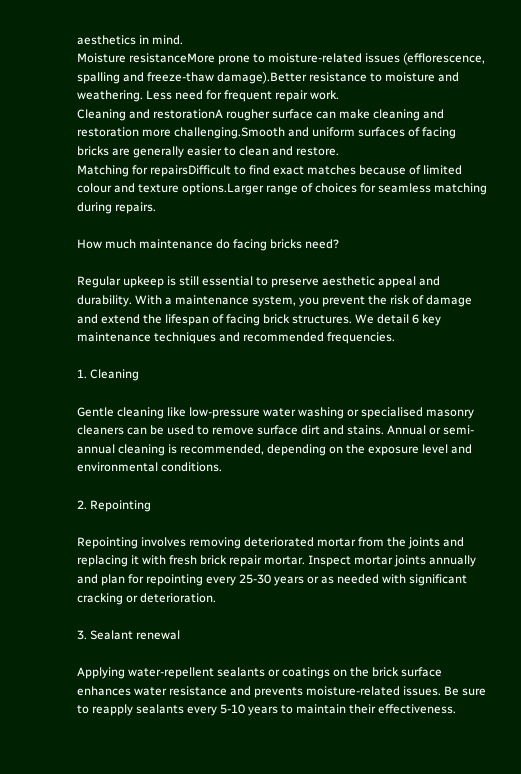aesthetics in mind.
Moisture resistanceMore prone to moisture-related issues (efflorescence, spalling and freeze-thaw damage).Better resistance to moisture and weathering. Less need for frequent repair work.
Cleaning and restorationA rougher surface can make cleaning and restoration more challenging.Smooth and uniform surfaces of facing bricks are generally easier to clean and restore.
Matching for repairsDifficult to find exact matches because of limited colour and texture options.Larger range of choices for seamless matching during repairs.

How much maintenance do facing bricks need?

Regular upkeep is still essential to preserve aesthetic appeal and durability. With a maintenance system, you prevent the risk of damage and extend the lifespan of facing brick structures. We detail 6 key maintenance techniques and recommended frequencies.

1. Cleaning

Gentle cleaning like low-pressure water washing or specialised masonry cleaners can be used to remove surface dirt and stains. Annual or semi-annual cleaning is recommended, depending on the exposure level and environmental conditions.

2. Repointing

Repointing involves removing deteriorated mortar from the joints and replacing it with fresh brick repair mortar. Inspect mortar joints annually and plan for repointing every 25-30 years or as needed with significant cracking or deterioration.

3. Sealant renewal

Applying water-repellent sealants or coatings on the brick surface enhances water resistance and prevents moisture-related issues. Be sure to reapply sealants every 5-10 years to maintain their effectiveness.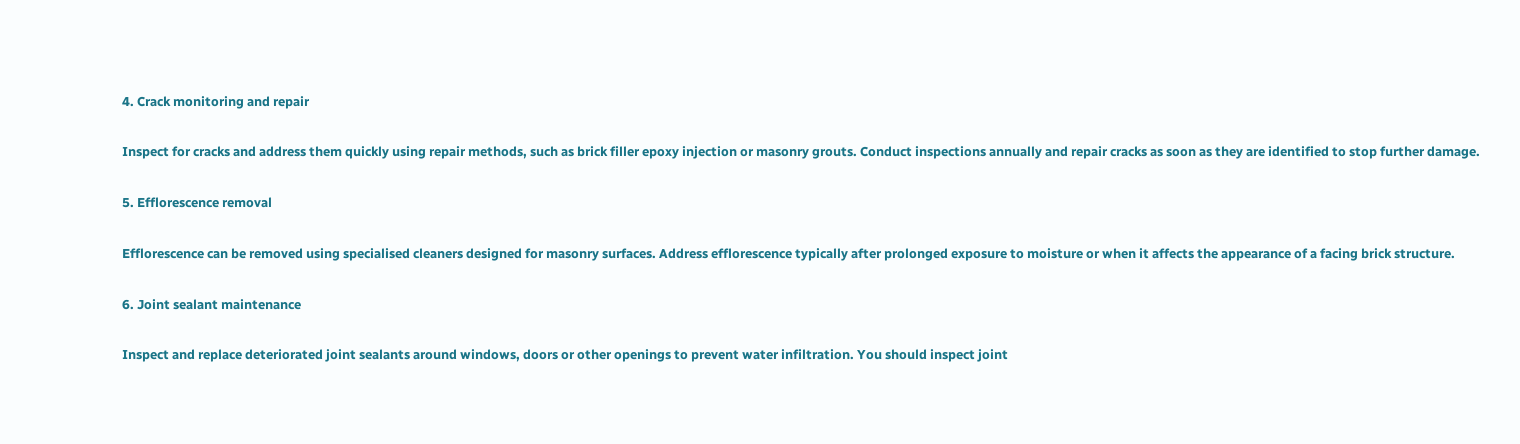4. Crack monitoring and repair

Inspect for cracks and address them quickly using repair methods, such as brick filler epoxy injection or masonry grouts. Conduct inspections annually and repair cracks as soon as they are identified to stop further damage.

5. Efflorescence removal

Efflorescence can be removed using specialised cleaners designed for masonry surfaces. Address efflorescence typically after prolonged exposure to moisture or when it affects the appearance of a facing brick structure.

6. Joint sealant maintenance

Inspect and replace deteriorated joint sealants around windows, doors or other openings to prevent water infiltration. You should inspect joint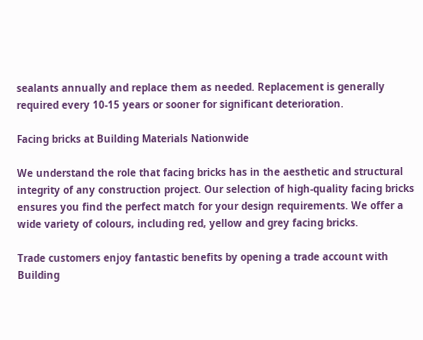sealants annually and replace them as needed. Replacement is generally required every 10-15 years or sooner for significant deterioration.

Facing bricks at Building Materials Nationwide

We understand the role that facing bricks has in the aesthetic and structural integrity of any construction project. Our selection of high-quality facing bricks ensures you find the perfect match for your design requirements. We offer a wide variety of colours, including red, yellow and grey facing bricks.

Trade customers enjoy fantastic benefits by opening a trade account with Building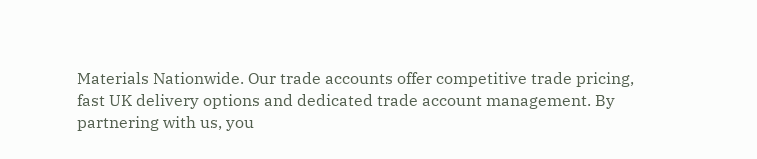Materials Nationwide. Our trade accounts offer competitive trade pricing, fast UK delivery options and dedicated trade account management. By partnering with us, you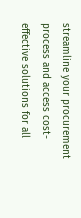streamline your procurement process and access cost-effective solutions for all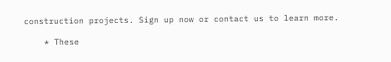construction projects. Sign up now or contact us to learn more.

    * These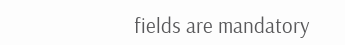fields are mandatory